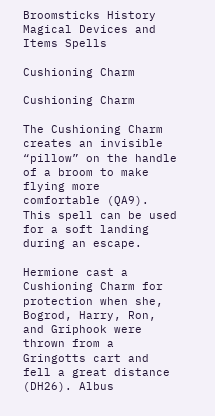Broomsticks History Magical Devices and Items Spells

Cushioning Charm

Cushioning Charm

The Cushioning Charm creates an invisible “pillow” on the handle of a broom to make flying more comfortable (QA9). This spell can be used for a soft landing during an escape.

Hermione cast a Cushioning Charm for protection when she, Bogrod, Harry, Ron, and Griphook were thrown from a Gringotts cart and fell a great distance (DH26). Albus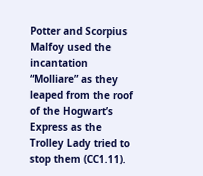Potter and Scorpius Malfoy used the incantation “Molliare” as they leaped from the roof of the Hogwart’s Express as the Trolley Lady tried to stop them (CC1.11).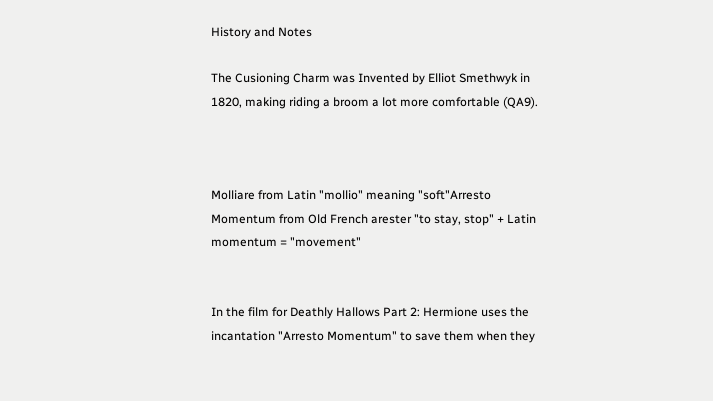History and Notes

The Cusioning Charm was Invented by Elliot Smethwyk in 1820, making riding a broom a lot more comfortable (QA9).



Molliare from Latin "mollio" meaning "soft"Arresto Momentum from Old French arester "to stay, stop" + Latin momentum = "movement"


In the film for Deathly Hallows Part 2: Hermione uses the incantation "Arresto Momentum" to save them when they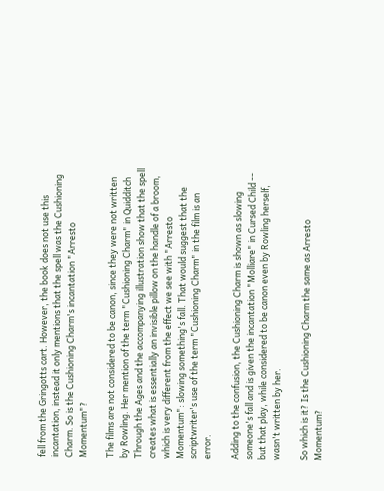fell from the Gringotts cart. However, the book does not use this incantation, instead it only mentions that the spell was the Cushioning Charm. So is the Cushioning Charm's incantation "Arresto Momentum"?

The films are not considered to be canon, since they were not written by Rowling. Her mention of the term "Cushioning Charm" in Quidditch Through the Ages and the accompanying illustration show that the spell creates what is essentially an invisible pillow on the handle of a broom, which is very different from the effect we see with "Arresto Momentum": slowing something's fall. That would suggest that the scriptwriter's use of the term "Cushioning Charm" in the film is an error.

Adding to the confusion, the Cushioning Charm is shown as slowing someone's fall and is given the incantation "Molliare" in Cursed Child -- but that play, while considered to be canon even by Rowling herself, wasn't written by her.

So which is it? Is the Cushioning Charm the same as Arresto Momentum?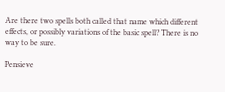Are there two spells both called that name which different effects, or possibly variations of the basic spell? There is no way to be sure.

Pensieve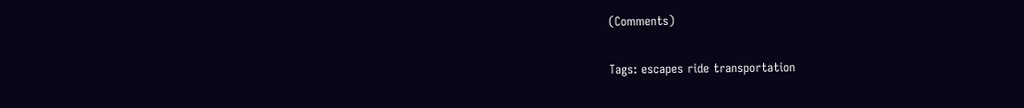(Comments)

Tags: escapes ride transportation